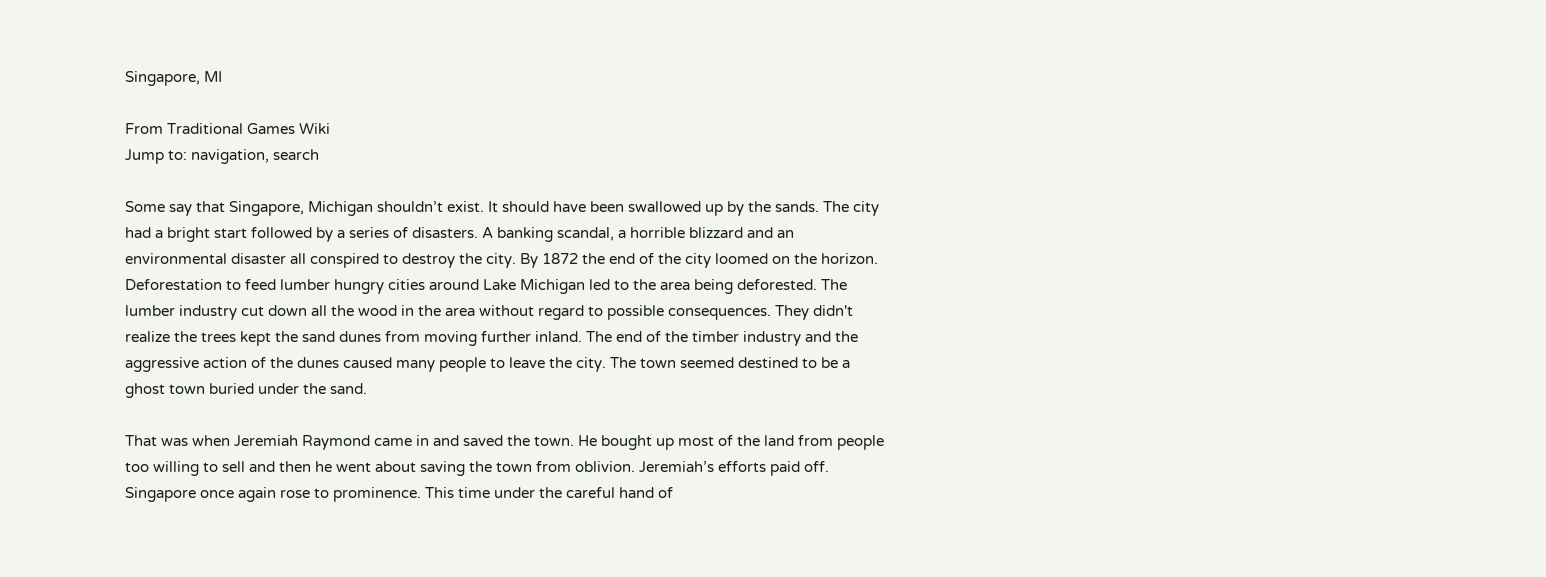Singapore, MI

From Traditional Games Wiki
Jump to: navigation, search

Some say that Singapore, Michigan shouldn’t exist. It should have been swallowed up by the sands. The city had a bright start followed by a series of disasters. A banking scandal, a horrible blizzard and an environmental disaster all conspired to destroy the city. By 1872 the end of the city loomed on the horizon. Deforestation to feed lumber hungry cities around Lake Michigan led to the area being deforested. The lumber industry cut down all the wood in the area without regard to possible consequences. They didn't realize the trees kept the sand dunes from moving further inland. The end of the timber industry and the aggressive action of the dunes caused many people to leave the city. The town seemed destined to be a ghost town buried under the sand.

That was when Jeremiah Raymond came in and saved the town. He bought up most of the land from people too willing to sell and then he went about saving the town from oblivion. Jeremiah’s efforts paid off. Singapore once again rose to prominence. This time under the careful hand of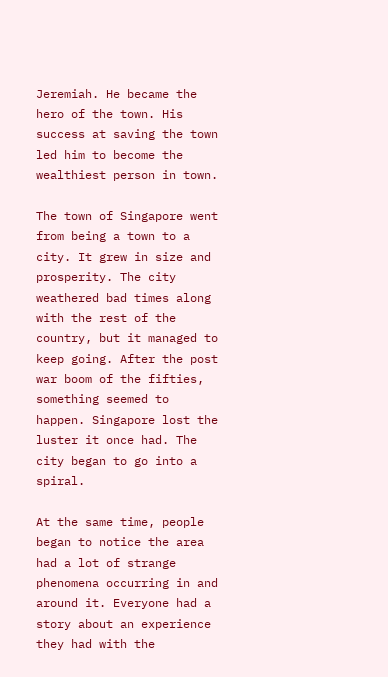Jeremiah. He became the hero of the town. His success at saving the town led him to become the wealthiest person in town.

The town of Singapore went from being a town to a city. It grew in size and prosperity. The city weathered bad times along with the rest of the country, but it managed to keep going. After the post war boom of the fifties, something seemed to happen. Singapore lost the luster it once had. The city began to go into a spiral.

At the same time, people began to notice the area had a lot of strange phenomena occurring in and around it. Everyone had a story about an experience they had with the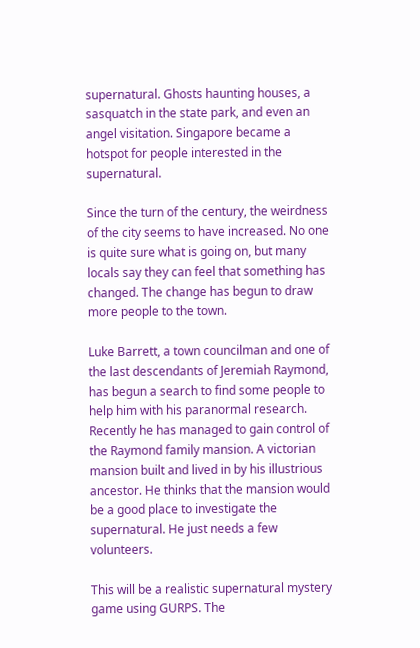supernatural. Ghosts haunting houses, a sasquatch in the state park, and even an angel visitation. Singapore became a hotspot for people interested in the supernatural.

Since the turn of the century, the weirdness of the city seems to have increased. No one is quite sure what is going on, but many locals say they can feel that something has changed. The change has begun to draw more people to the town.

Luke Barrett, a town councilman and one of the last descendants of Jeremiah Raymond, has begun a search to find some people to help him with his paranormal research. Recently he has managed to gain control of the Raymond family mansion. A victorian mansion built and lived in by his illustrious ancestor. He thinks that the mansion would be a good place to investigate the supernatural. He just needs a few volunteers.

This will be a realistic supernatural mystery game using GURPS. The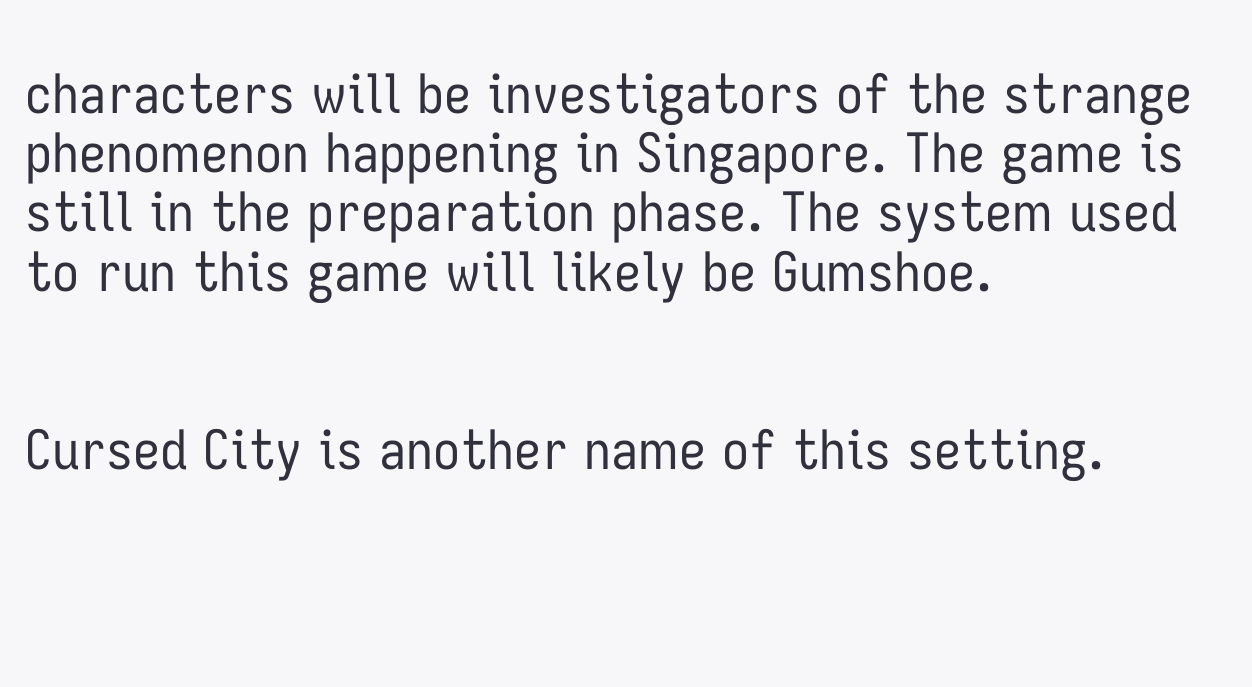characters will be investigators of the strange phenomenon happening in Singapore. The game is still in the preparation phase. The system used to run this game will likely be Gumshoe.


Cursed City is another name of this setting.